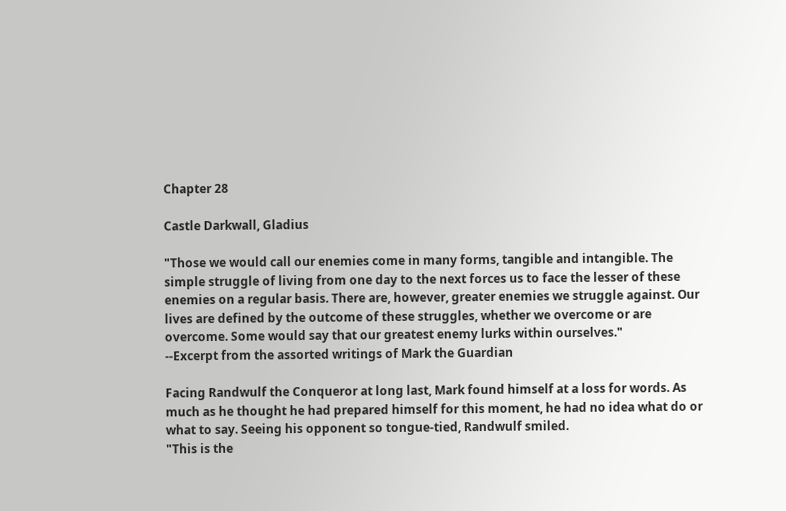Chapter 28

Castle Darkwall, Gladius

"Those we would call our enemies come in many forms, tangible and intangible. The simple struggle of living from one day to the next forces us to face the lesser of these enemies on a regular basis. There are, however, greater enemies we struggle against. Our lives are defined by the outcome of these struggles, whether we overcome or are overcome. Some would say that our greatest enemy lurks within ourselves."
--Excerpt from the assorted writings of Mark the Guardian

Facing Randwulf the Conqueror at long last, Mark found himself at a loss for words. As much as he thought he had prepared himself for this moment, he had no idea what do or what to say. Seeing his opponent so tongue-tied, Randwulf smiled.
"This is the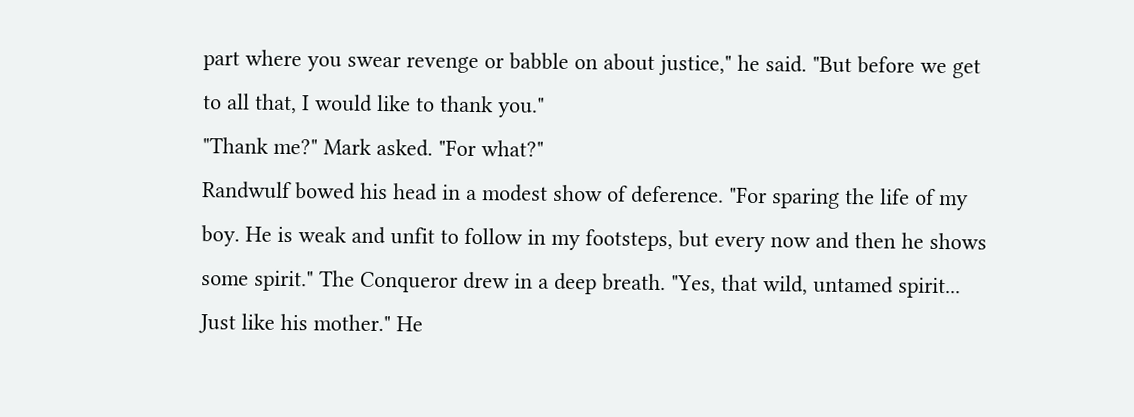part where you swear revenge or babble on about justice," he said. "But before we get to all that, I would like to thank you."
"Thank me?" Mark asked. "For what?"
Randwulf bowed his head in a modest show of deference. "For sparing the life of my boy. He is weak and unfit to follow in my footsteps, but every now and then he shows some spirit." The Conqueror drew in a deep breath. "Yes, that wild, untamed spirit... Just like his mother." He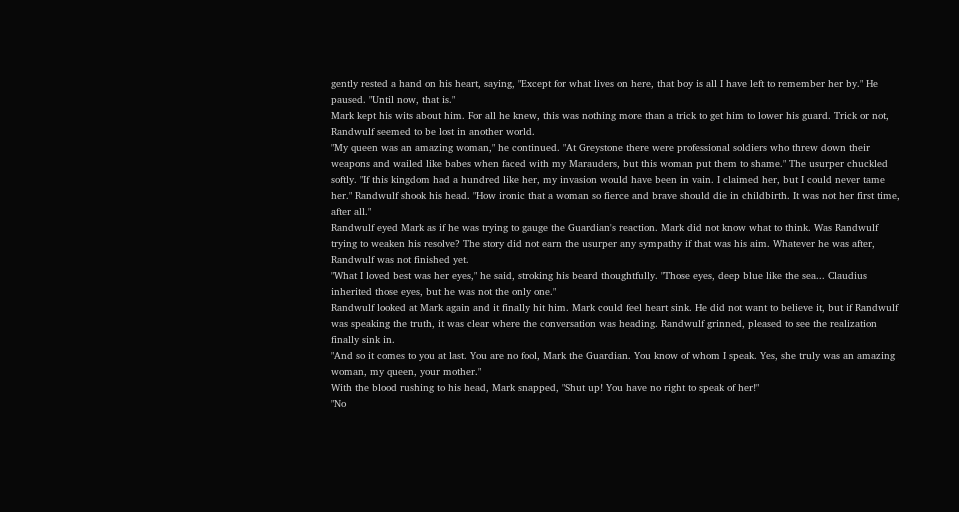gently rested a hand on his heart, saying, "Except for what lives on here, that boy is all I have left to remember her by." He paused. "Until now, that is."
Mark kept his wits about him. For all he knew, this was nothing more than a trick to get him to lower his guard. Trick or not, Randwulf seemed to be lost in another world.
"My queen was an amazing woman," he continued. "At Greystone there were professional soldiers who threw down their weapons and wailed like babes when faced with my Marauders, but this woman put them to shame." The usurper chuckled softly. "If this kingdom had a hundred like her, my invasion would have been in vain. I claimed her, but I could never tame her." Randwulf shook his head. "How ironic that a woman so fierce and brave should die in childbirth. It was not her first time, after all."
Randwulf eyed Mark as if he was trying to gauge the Guardian's reaction. Mark did not know what to think. Was Randwulf trying to weaken his resolve? The story did not earn the usurper any sympathy if that was his aim. Whatever he was after, Randwulf was not finished yet.
"What I loved best was her eyes," he said, stroking his beard thoughtfully. "Those eyes, deep blue like the sea... Claudius inherited those eyes, but he was not the only one."
Randwulf looked at Mark again and it finally hit him. Mark could feel heart sink. He did not want to believe it, but if Randwulf was speaking the truth, it was clear where the conversation was heading. Randwulf grinned, pleased to see the realization finally sink in.
"And so it comes to you at last. You are no fool, Mark the Guardian. You know of whom I speak. Yes, she truly was an amazing woman, my queen, your mother."
With the blood rushing to his head, Mark snapped, "Shut up! You have no right to speak of her!"
"No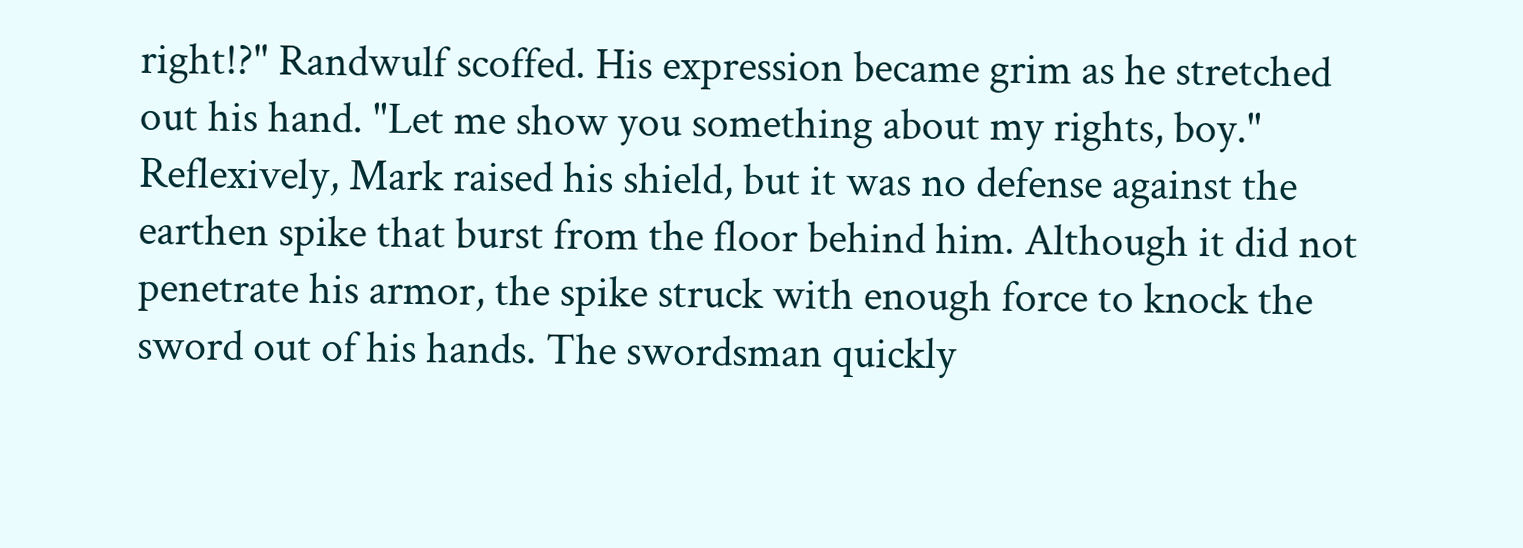right!?" Randwulf scoffed. His expression became grim as he stretched out his hand. "Let me show you something about my rights, boy."
Reflexively, Mark raised his shield, but it was no defense against the earthen spike that burst from the floor behind him. Although it did not penetrate his armor, the spike struck with enough force to knock the sword out of his hands. The swordsman quickly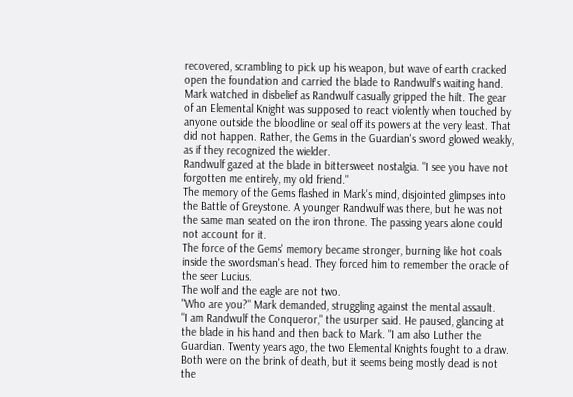recovered, scrambling to pick up his weapon, but wave of earth cracked open the foundation and carried the blade to Randwulf's waiting hand.
Mark watched in disbelief as Randwulf casually gripped the hilt. The gear of an Elemental Knight was supposed to react violently when touched by anyone outside the bloodline or seal off its powers at the very least. That did not happen. Rather, the Gems in the Guardian's sword glowed weakly, as if they recognized the wielder.
Randwulf gazed at the blade in bittersweet nostalgia. "I see you have not forgotten me entirely, my old friend."
The memory of the Gems flashed in Mark's mind, disjointed glimpses into the Battle of Greystone. A younger Randwulf was there, but he was not the same man seated on the iron throne. The passing years alone could not account for it.
The force of the Gems' memory became stronger, burning like hot coals inside the swordsman's head. They forced him to remember the oracle of the seer Lucius.
The wolf and the eagle are not two.
"Who are you?" Mark demanded, struggling against the mental assault.
"I am Randwulf the Conqueror," the usurper said. He paused, glancing at the blade in his hand and then back to Mark. "I am also Luther the Guardian. Twenty years ago, the two Elemental Knights fought to a draw. Both were on the brink of death, but it seems being mostly dead is not the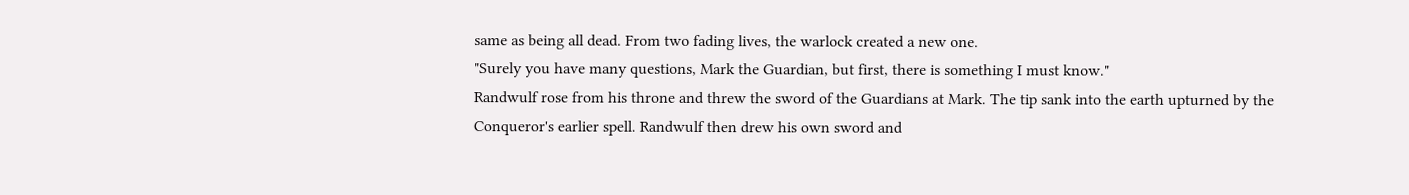same as being all dead. From two fading lives, the warlock created a new one.
"Surely you have many questions, Mark the Guardian, but first, there is something I must know."
Randwulf rose from his throne and threw the sword of the Guardians at Mark. The tip sank into the earth upturned by the Conqueror's earlier spell. Randwulf then drew his own sword and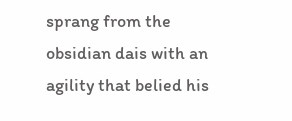sprang from the obsidian dais with an agility that belied his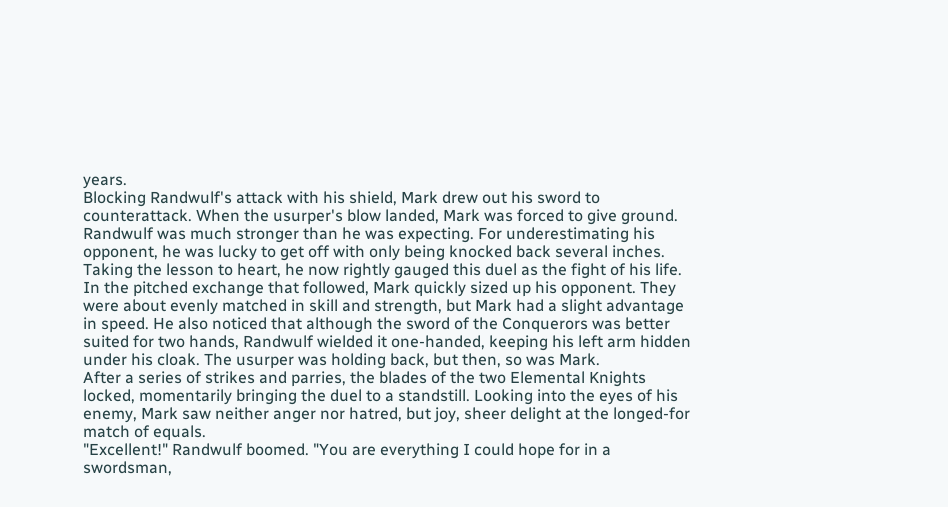years.
Blocking Randwulf's attack with his shield, Mark drew out his sword to counterattack. When the usurper's blow landed, Mark was forced to give ground. Randwulf was much stronger than he was expecting. For underestimating his opponent, he was lucky to get off with only being knocked back several inches. Taking the lesson to heart, he now rightly gauged this duel as the fight of his life.
In the pitched exchange that followed, Mark quickly sized up his opponent. They were about evenly matched in skill and strength, but Mark had a slight advantage in speed. He also noticed that although the sword of the Conquerors was better suited for two hands, Randwulf wielded it one-handed, keeping his left arm hidden under his cloak. The usurper was holding back, but then, so was Mark.
After a series of strikes and parries, the blades of the two Elemental Knights locked, momentarily bringing the duel to a standstill. Looking into the eyes of his enemy, Mark saw neither anger nor hatred, but joy, sheer delight at the longed-for match of equals.
"Excellent!" Randwulf boomed. "You are everything I could hope for in a swordsman,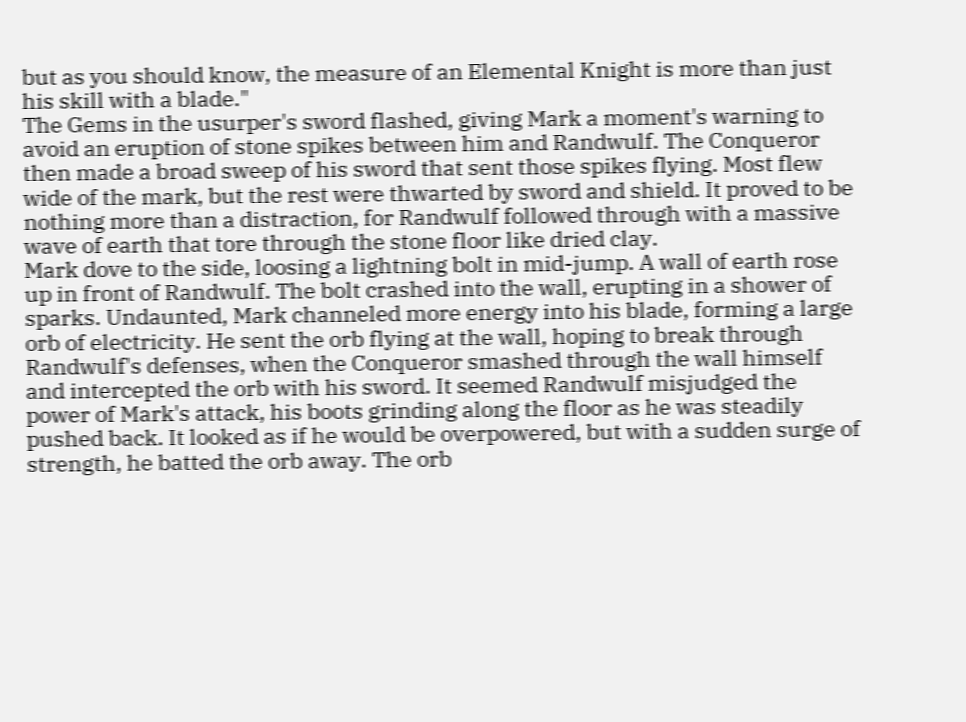but as you should know, the measure of an Elemental Knight is more than just his skill with a blade."
The Gems in the usurper's sword flashed, giving Mark a moment's warning to avoid an eruption of stone spikes between him and Randwulf. The Conqueror then made a broad sweep of his sword that sent those spikes flying. Most flew wide of the mark, but the rest were thwarted by sword and shield. It proved to be nothing more than a distraction, for Randwulf followed through with a massive wave of earth that tore through the stone floor like dried clay.
Mark dove to the side, loosing a lightning bolt in mid-jump. A wall of earth rose up in front of Randwulf. The bolt crashed into the wall, erupting in a shower of sparks. Undaunted, Mark channeled more energy into his blade, forming a large orb of electricity. He sent the orb flying at the wall, hoping to break through Randwulf's defenses, when the Conqueror smashed through the wall himself and intercepted the orb with his sword. It seemed Randwulf misjudged the power of Mark's attack, his boots grinding along the floor as he was steadily pushed back. It looked as if he would be overpowered, but with a sudden surge of strength, he batted the orb away. The orb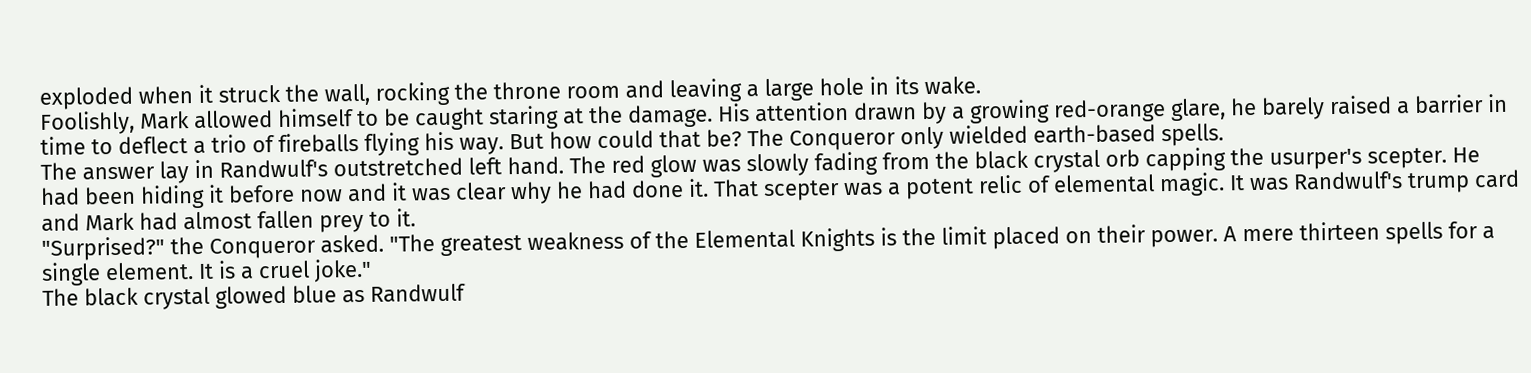exploded when it struck the wall, rocking the throne room and leaving a large hole in its wake.
Foolishly, Mark allowed himself to be caught staring at the damage. His attention drawn by a growing red-orange glare, he barely raised a barrier in time to deflect a trio of fireballs flying his way. But how could that be? The Conqueror only wielded earth-based spells.
The answer lay in Randwulf's outstretched left hand. The red glow was slowly fading from the black crystal orb capping the usurper's scepter. He had been hiding it before now and it was clear why he had done it. That scepter was a potent relic of elemental magic. It was Randwulf's trump card and Mark had almost fallen prey to it.
"Surprised?" the Conqueror asked. "The greatest weakness of the Elemental Knights is the limit placed on their power. A mere thirteen spells for a single element. It is a cruel joke."
The black crystal glowed blue as Randwulf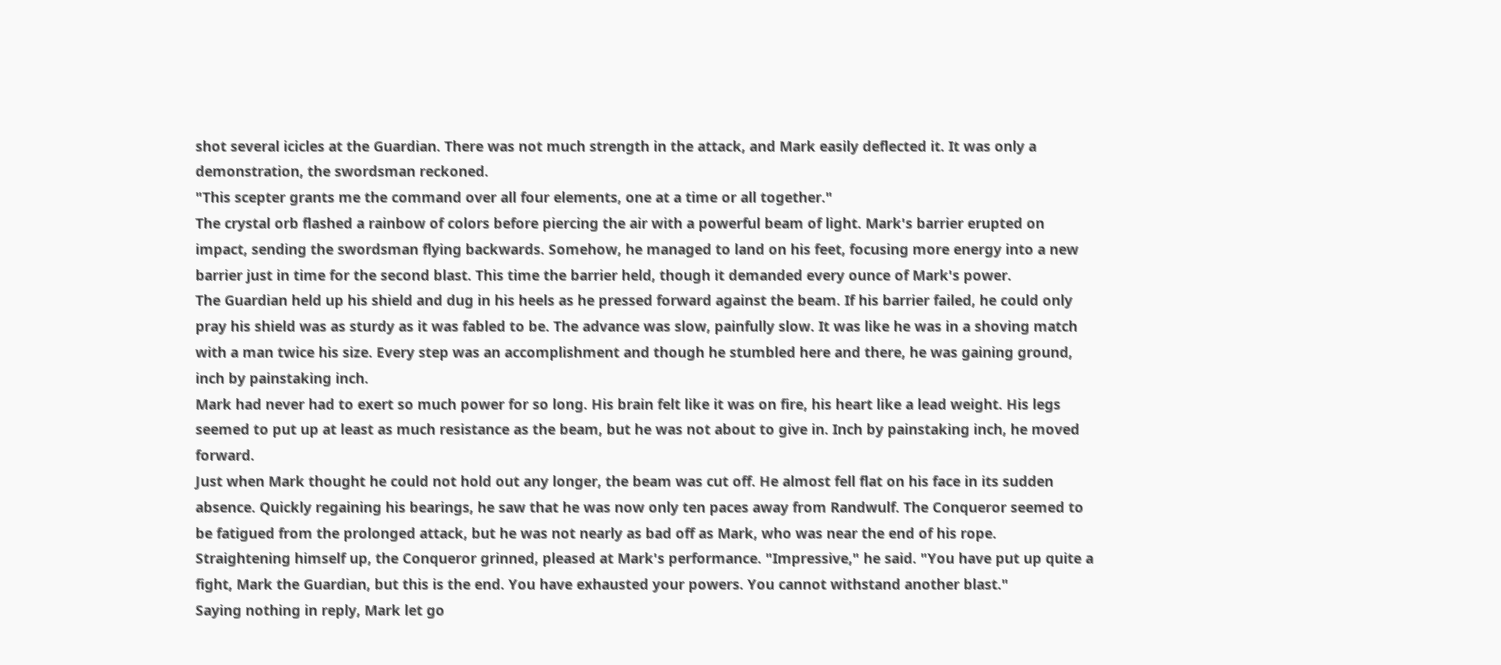shot several icicles at the Guardian. There was not much strength in the attack, and Mark easily deflected it. It was only a demonstration, the swordsman reckoned.
"This scepter grants me the command over all four elements, one at a time or all together."
The crystal orb flashed a rainbow of colors before piercing the air with a powerful beam of light. Mark's barrier erupted on impact, sending the swordsman flying backwards. Somehow, he managed to land on his feet, focusing more energy into a new barrier just in time for the second blast. This time the barrier held, though it demanded every ounce of Mark's power.
The Guardian held up his shield and dug in his heels as he pressed forward against the beam. If his barrier failed, he could only pray his shield was as sturdy as it was fabled to be. The advance was slow, painfully slow. It was like he was in a shoving match with a man twice his size. Every step was an accomplishment and though he stumbled here and there, he was gaining ground, inch by painstaking inch.
Mark had never had to exert so much power for so long. His brain felt like it was on fire, his heart like a lead weight. His legs seemed to put up at least as much resistance as the beam, but he was not about to give in. Inch by painstaking inch, he moved forward.
Just when Mark thought he could not hold out any longer, the beam was cut off. He almost fell flat on his face in its sudden absence. Quickly regaining his bearings, he saw that he was now only ten paces away from Randwulf. The Conqueror seemed to be fatigued from the prolonged attack, but he was not nearly as bad off as Mark, who was near the end of his rope.
Straightening himself up, the Conqueror grinned, pleased at Mark's performance. "Impressive," he said. "You have put up quite a fight, Mark the Guardian, but this is the end. You have exhausted your powers. You cannot withstand another blast."
Saying nothing in reply, Mark let go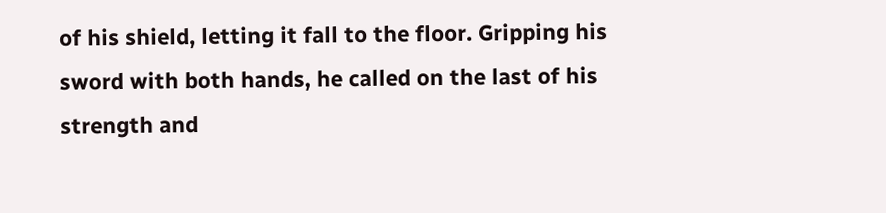of his shield, letting it fall to the floor. Gripping his sword with both hands, he called on the last of his strength and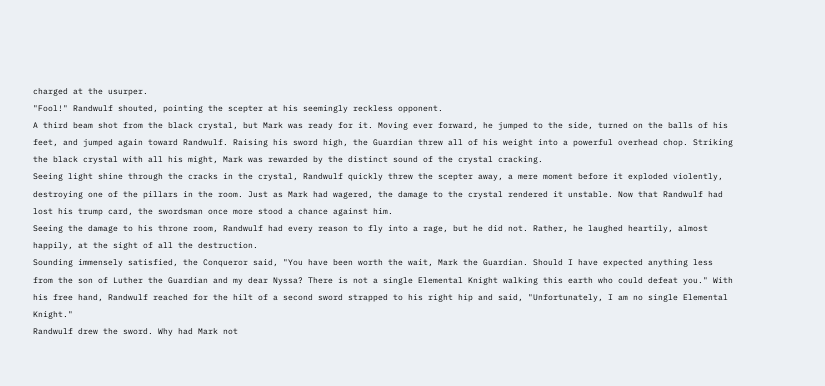charged at the usurper.
"Fool!" Randwulf shouted, pointing the scepter at his seemingly reckless opponent.
A third beam shot from the black crystal, but Mark was ready for it. Moving ever forward, he jumped to the side, turned on the balls of his feet, and jumped again toward Randwulf. Raising his sword high, the Guardian threw all of his weight into a powerful overhead chop. Striking the black crystal with all his might, Mark was rewarded by the distinct sound of the crystal cracking.
Seeing light shine through the cracks in the crystal, Randwulf quickly threw the scepter away, a mere moment before it exploded violently, destroying one of the pillars in the room. Just as Mark had wagered, the damage to the crystal rendered it unstable. Now that Randwulf had lost his trump card, the swordsman once more stood a chance against him.
Seeing the damage to his throne room, Randwulf had every reason to fly into a rage, but he did not. Rather, he laughed heartily, almost happily, at the sight of all the destruction.
Sounding immensely satisfied, the Conqueror said, "You have been worth the wait, Mark the Guardian. Should I have expected anything less from the son of Luther the Guardian and my dear Nyssa? There is not a single Elemental Knight walking this earth who could defeat you." With his free hand, Randwulf reached for the hilt of a second sword strapped to his right hip and said, "Unfortunately, I am no single Elemental Knight."
Randwulf drew the sword. Why had Mark not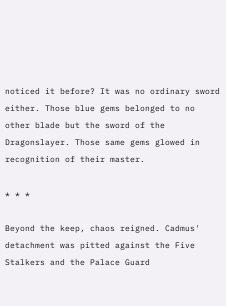noticed it before? It was no ordinary sword either. Those blue gems belonged to no other blade but the sword of the Dragonslayer. Those same gems glowed in recognition of their master.

* * *

Beyond the keep, chaos reigned. Cadmus' detachment was pitted against the Five Stalkers and the Palace Guard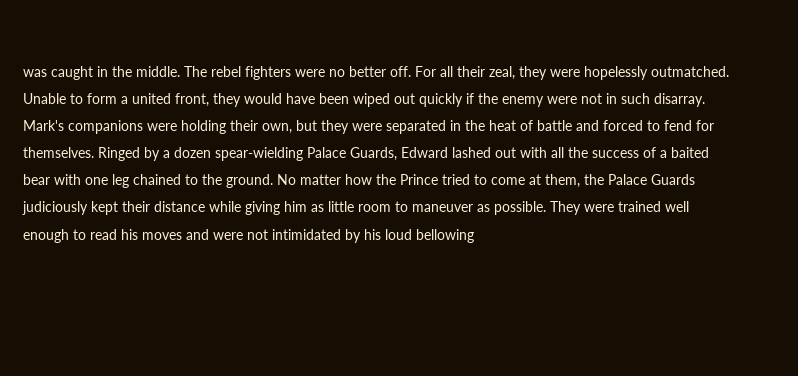was caught in the middle. The rebel fighters were no better off. For all their zeal, they were hopelessly outmatched. Unable to form a united front, they would have been wiped out quickly if the enemy were not in such disarray.
Mark's companions were holding their own, but they were separated in the heat of battle and forced to fend for themselves. Ringed by a dozen spear-wielding Palace Guards, Edward lashed out with all the success of a baited bear with one leg chained to the ground. No matter how the Prince tried to come at them, the Palace Guards judiciously kept their distance while giving him as little room to maneuver as possible. They were trained well enough to read his moves and were not intimidated by his loud bellowing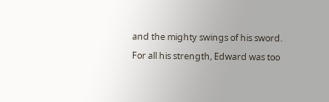and the mighty swings of his sword.
For all his strength, Edward was too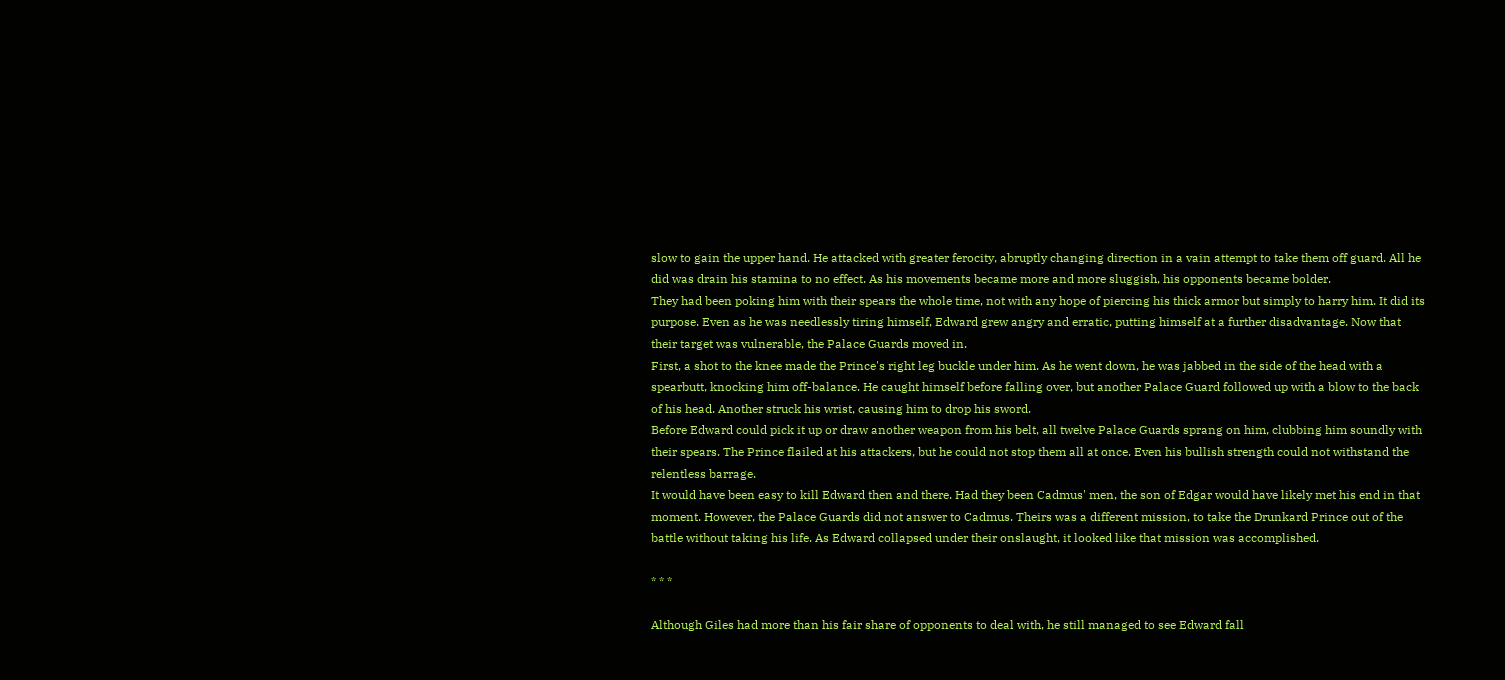slow to gain the upper hand. He attacked with greater ferocity, abruptly changing direction in a vain attempt to take them off guard. All he did was drain his stamina to no effect. As his movements became more and more sluggish, his opponents became bolder.
They had been poking him with their spears the whole time, not with any hope of piercing his thick armor but simply to harry him. It did its purpose. Even as he was needlessly tiring himself, Edward grew angry and erratic, putting himself at a further disadvantage. Now that their target was vulnerable, the Palace Guards moved in.
First, a shot to the knee made the Prince's right leg buckle under him. As he went down, he was jabbed in the side of the head with a spearbutt, knocking him off-balance. He caught himself before falling over, but another Palace Guard followed up with a blow to the back of his head. Another struck his wrist, causing him to drop his sword.
Before Edward could pick it up or draw another weapon from his belt, all twelve Palace Guards sprang on him, clubbing him soundly with their spears. The Prince flailed at his attackers, but he could not stop them all at once. Even his bullish strength could not withstand the relentless barrage.
It would have been easy to kill Edward then and there. Had they been Cadmus' men, the son of Edgar would have likely met his end in that moment. However, the Palace Guards did not answer to Cadmus. Theirs was a different mission, to take the Drunkard Prince out of the battle without taking his life. As Edward collapsed under their onslaught, it looked like that mission was accomplished.

* * *

Although Giles had more than his fair share of opponents to deal with, he still managed to see Edward fall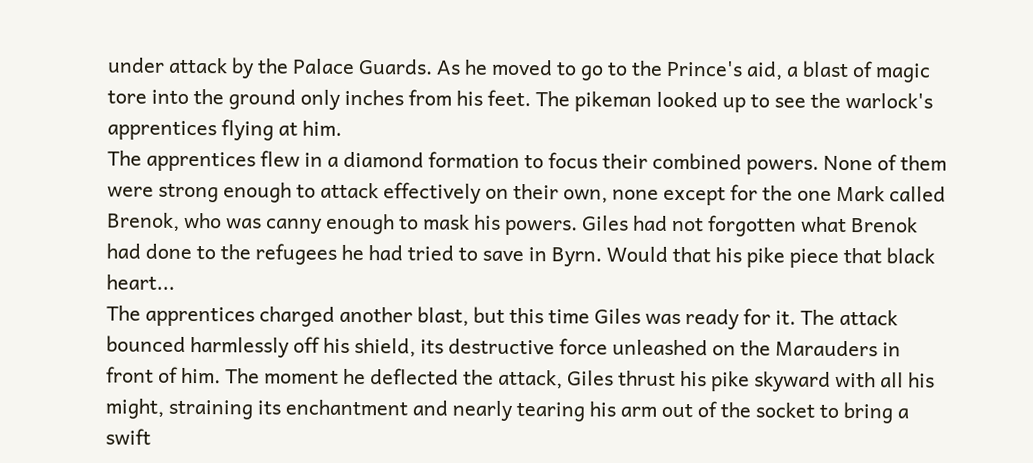under attack by the Palace Guards. As he moved to go to the Prince's aid, a blast of magic tore into the ground only inches from his feet. The pikeman looked up to see the warlock's apprentices flying at him.
The apprentices flew in a diamond formation to focus their combined powers. None of them were strong enough to attack effectively on their own, none except for the one Mark called Brenok, who was canny enough to mask his powers. Giles had not forgotten what Brenok had done to the refugees he had tried to save in Byrn. Would that his pike piece that black heart...
The apprentices charged another blast, but this time Giles was ready for it. The attack bounced harmlessly off his shield, its destructive force unleashed on the Marauders in front of him. The moment he deflected the attack, Giles thrust his pike skyward with all his might, straining its enchantment and nearly tearing his arm out of the socket to bring a swift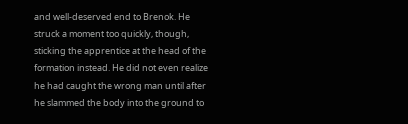and well-deserved end to Brenok. He struck a moment too quickly, though, sticking the apprentice at the head of the formation instead. He did not even realize he had caught the wrong man until after he slammed the body into the ground to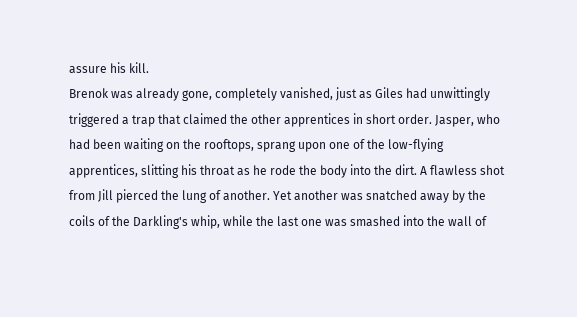assure his kill.
Brenok was already gone, completely vanished, just as Giles had unwittingly triggered a trap that claimed the other apprentices in short order. Jasper, who had been waiting on the rooftops, sprang upon one of the low-flying apprentices, slitting his throat as he rode the body into the dirt. A flawless shot from Jill pierced the lung of another. Yet another was snatched away by the coils of the Darkling's whip, while the last one was smashed into the wall of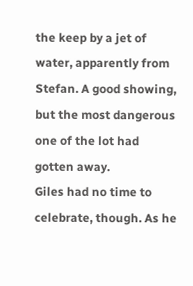the keep by a jet of water, apparently from Stefan. A good showing, but the most dangerous one of the lot had gotten away.
Giles had no time to celebrate, though. As he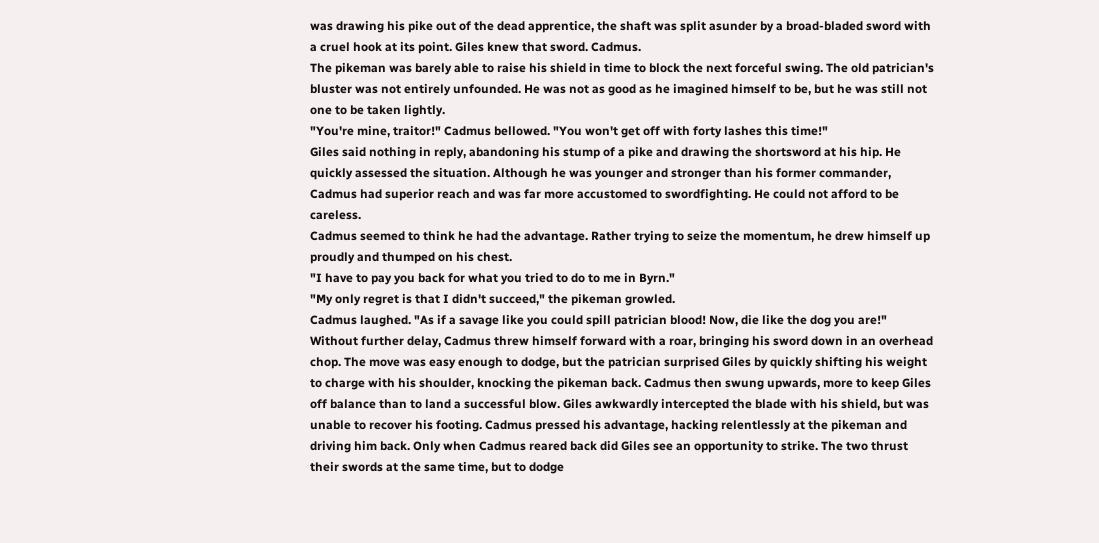was drawing his pike out of the dead apprentice, the shaft was split asunder by a broad-bladed sword with a cruel hook at its point. Giles knew that sword. Cadmus.
The pikeman was barely able to raise his shield in time to block the next forceful swing. The old patrician's bluster was not entirely unfounded. He was not as good as he imagined himself to be, but he was still not one to be taken lightly.
"You're mine, traitor!" Cadmus bellowed. "You won't get off with forty lashes this time!"
Giles said nothing in reply, abandoning his stump of a pike and drawing the shortsword at his hip. He quickly assessed the situation. Although he was younger and stronger than his former commander, Cadmus had superior reach and was far more accustomed to swordfighting. He could not afford to be careless.
Cadmus seemed to think he had the advantage. Rather trying to seize the momentum, he drew himself up proudly and thumped on his chest.
"I have to pay you back for what you tried to do to me in Byrn."
"My only regret is that I didn't succeed," the pikeman growled.
Cadmus laughed. "As if a savage like you could spill patrician blood! Now, die like the dog you are!"
Without further delay, Cadmus threw himself forward with a roar, bringing his sword down in an overhead chop. The move was easy enough to dodge, but the patrician surprised Giles by quickly shifting his weight to charge with his shoulder, knocking the pikeman back. Cadmus then swung upwards, more to keep Giles off balance than to land a successful blow. Giles awkwardly intercepted the blade with his shield, but was unable to recover his footing. Cadmus pressed his advantage, hacking relentlessly at the pikeman and driving him back. Only when Cadmus reared back did Giles see an opportunity to strike. The two thrust their swords at the same time, but to dodge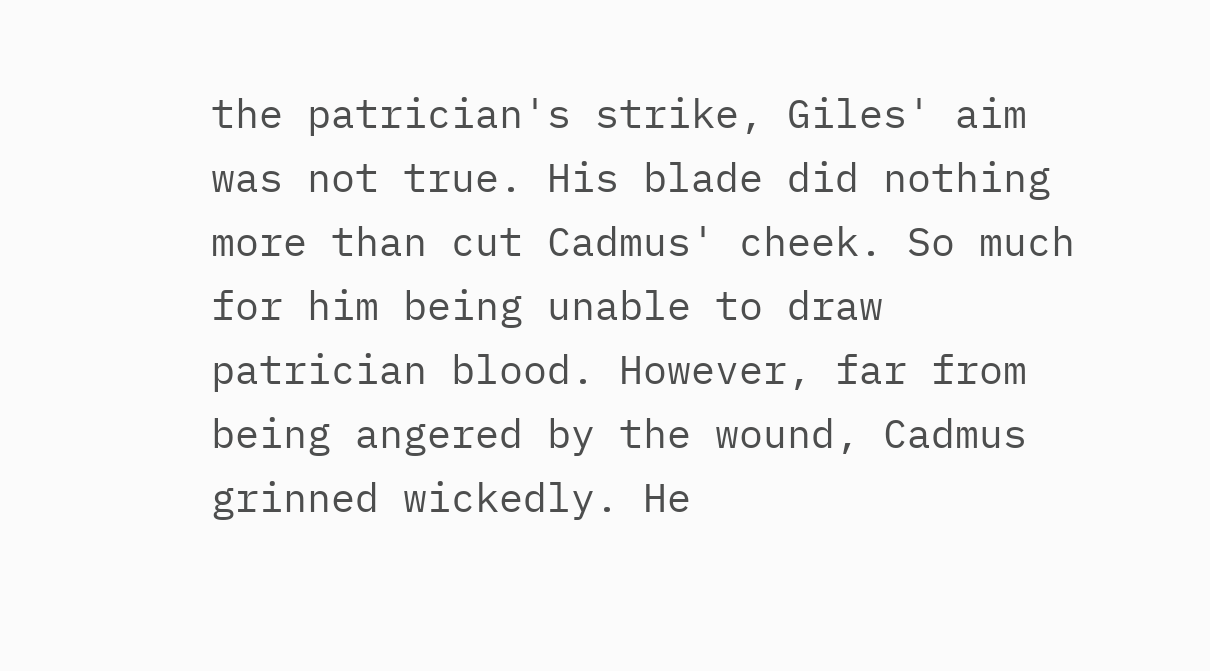the patrician's strike, Giles' aim was not true. His blade did nothing more than cut Cadmus' cheek. So much for him being unable to draw patrician blood. However, far from being angered by the wound, Cadmus grinned wickedly. He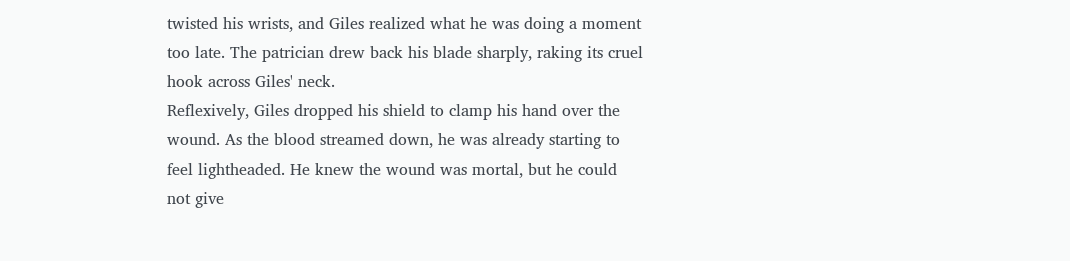twisted his wrists, and Giles realized what he was doing a moment too late. The patrician drew back his blade sharply, raking its cruel hook across Giles' neck.
Reflexively, Giles dropped his shield to clamp his hand over the wound. As the blood streamed down, he was already starting to feel lightheaded. He knew the wound was mortal, but he could not give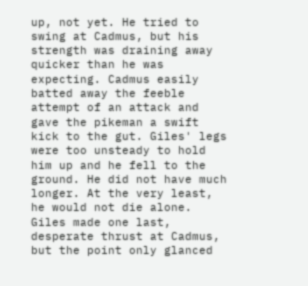up, not yet. He tried to swing at Cadmus, but his strength was draining away quicker than he was expecting. Cadmus easily batted away the feeble attempt of an attack and gave the pikeman a swift kick to the gut. Giles' legs were too unsteady to hold him up and he fell to the ground. He did not have much longer. At the very least, he would not die alone.
Giles made one last, desperate thrust at Cadmus, but the point only glanced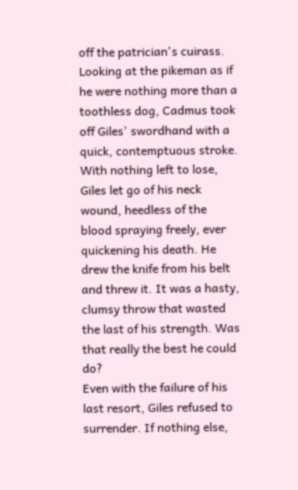off the patrician's cuirass. Looking at the pikeman as if he were nothing more than a toothless dog, Cadmus took off Giles' swordhand with a quick, contemptuous stroke. With nothing left to lose, Giles let go of his neck wound, heedless of the blood spraying freely, ever quickening his death. He drew the knife from his belt and threw it. It was a hasty, clumsy throw that wasted the last of his strength. Was that really the best he could do?
Even with the failure of his last resort, Giles refused to surrender. If nothing else,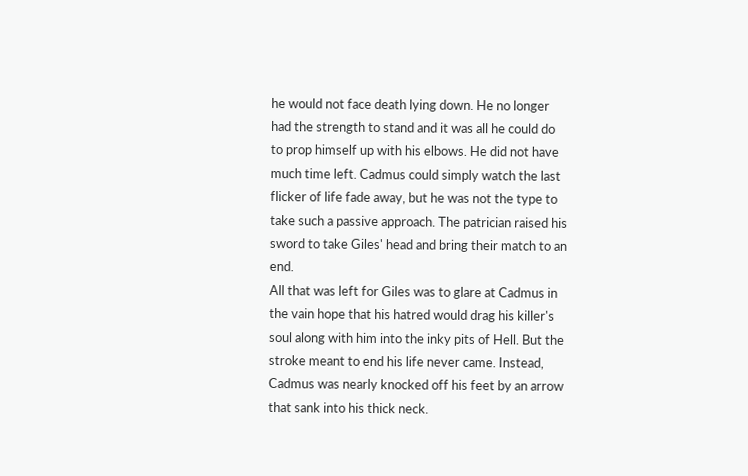he would not face death lying down. He no longer had the strength to stand and it was all he could do to prop himself up with his elbows. He did not have much time left. Cadmus could simply watch the last flicker of life fade away, but he was not the type to take such a passive approach. The patrician raised his sword to take Giles' head and bring their match to an end.
All that was left for Giles was to glare at Cadmus in the vain hope that his hatred would drag his killer's soul along with him into the inky pits of Hell. But the stroke meant to end his life never came. Instead, Cadmus was nearly knocked off his feet by an arrow that sank into his thick neck.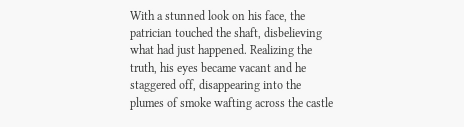With a stunned look on his face, the patrician touched the shaft, disbelieving what had just happened. Realizing the truth, his eyes became vacant and he staggered off, disappearing into the plumes of smoke wafting across the castle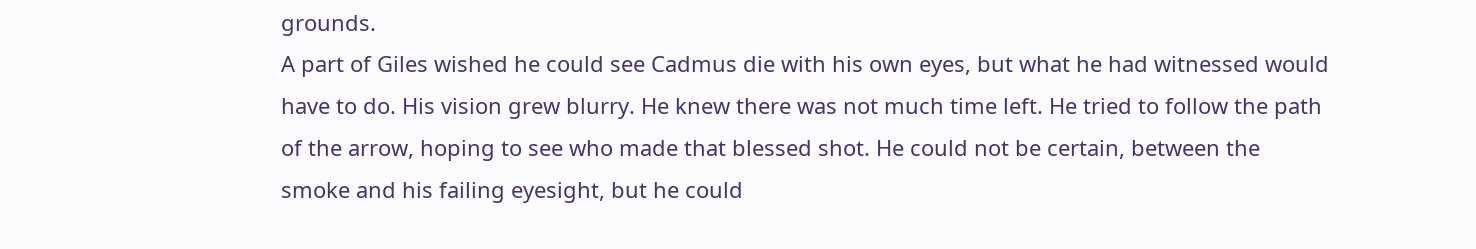grounds.
A part of Giles wished he could see Cadmus die with his own eyes, but what he had witnessed would have to do. His vision grew blurry. He knew there was not much time left. He tried to follow the path of the arrow, hoping to see who made that blessed shot. He could not be certain, between the smoke and his failing eyesight, but he could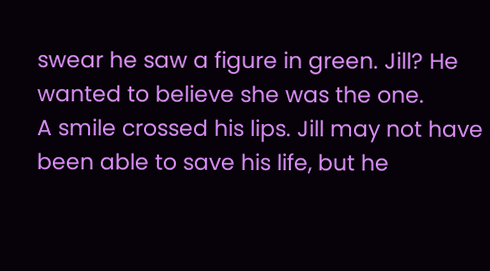swear he saw a figure in green. Jill? He wanted to believe she was the one.
A smile crossed his lips. Jill may not have been able to save his life, but he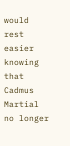would rest easier knowing that Cadmus Martial no longer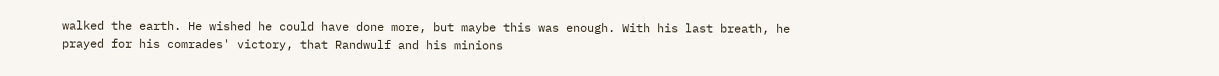walked the earth. He wished he could have done more, but maybe this was enough. With his last breath, he prayed for his comrades' victory, that Randwulf and his minions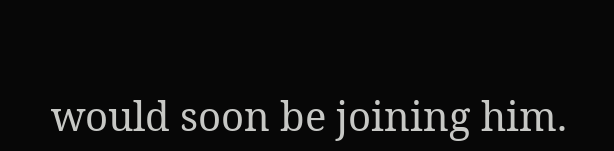would soon be joining him.